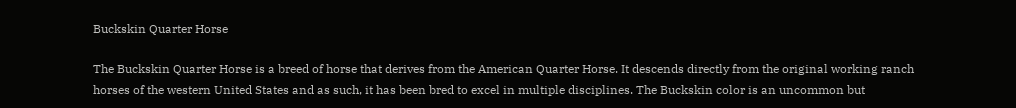Buckskin Quarter Horse

The Buckskin Quarter Horse is a breed of horse that derives from the American Quarter Horse. It descends directly from the original working ranch horses of the western United States and as such, it has been bred to excel in multiple disciplines. The Buckskin color is an uncommon but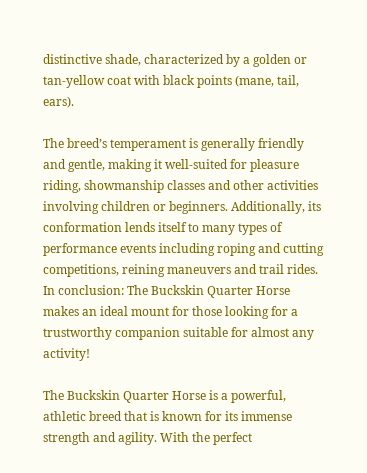distinctive shade, characterized by a golden or tan-yellow coat with black points (mane, tail, ears).

The breed’s temperament is generally friendly and gentle, making it well-suited for pleasure riding, showmanship classes and other activities involving children or beginners. Additionally, its conformation lends itself to many types of performance events including roping and cutting competitions, reining maneuvers and trail rides. In conclusion: The Buckskin Quarter Horse makes an ideal mount for those looking for a trustworthy companion suitable for almost any activity!

The Buckskin Quarter Horse is a powerful, athletic breed that is known for its immense strength and agility. With the perfect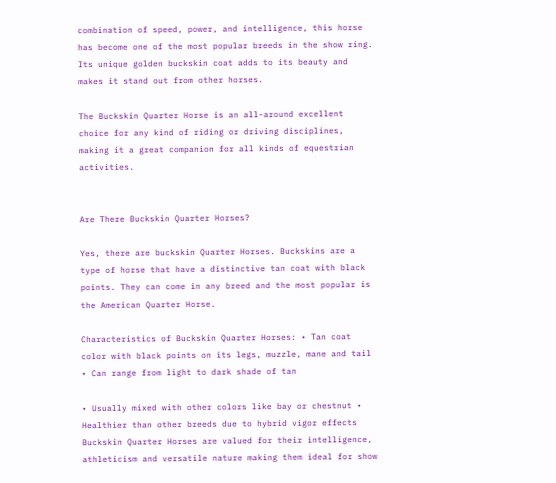combination of speed, power, and intelligence, this horse has become one of the most popular breeds in the show ring. Its unique golden buckskin coat adds to its beauty and makes it stand out from other horses.

The Buckskin Quarter Horse is an all-around excellent choice for any kind of riding or driving disciplines, making it a great companion for all kinds of equestrian activities.


Are There Buckskin Quarter Horses?

Yes, there are buckskin Quarter Horses. Buckskins are a type of horse that have a distinctive tan coat with black points. They can come in any breed and the most popular is the American Quarter Horse.

Characteristics of Buckskin Quarter Horses: • Tan coat color with black points on its legs, muzzle, mane and tail • Can range from light to dark shade of tan

• Usually mixed with other colors like bay or chestnut • Healthier than other breeds due to hybrid vigor effects Buckskin Quarter Horses are valued for their intelligence, athleticism and versatile nature making them ideal for show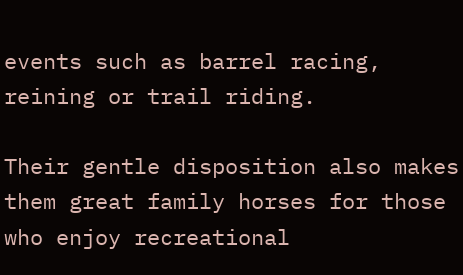events such as barrel racing, reining or trail riding.

Their gentle disposition also makes them great family horses for those who enjoy recreational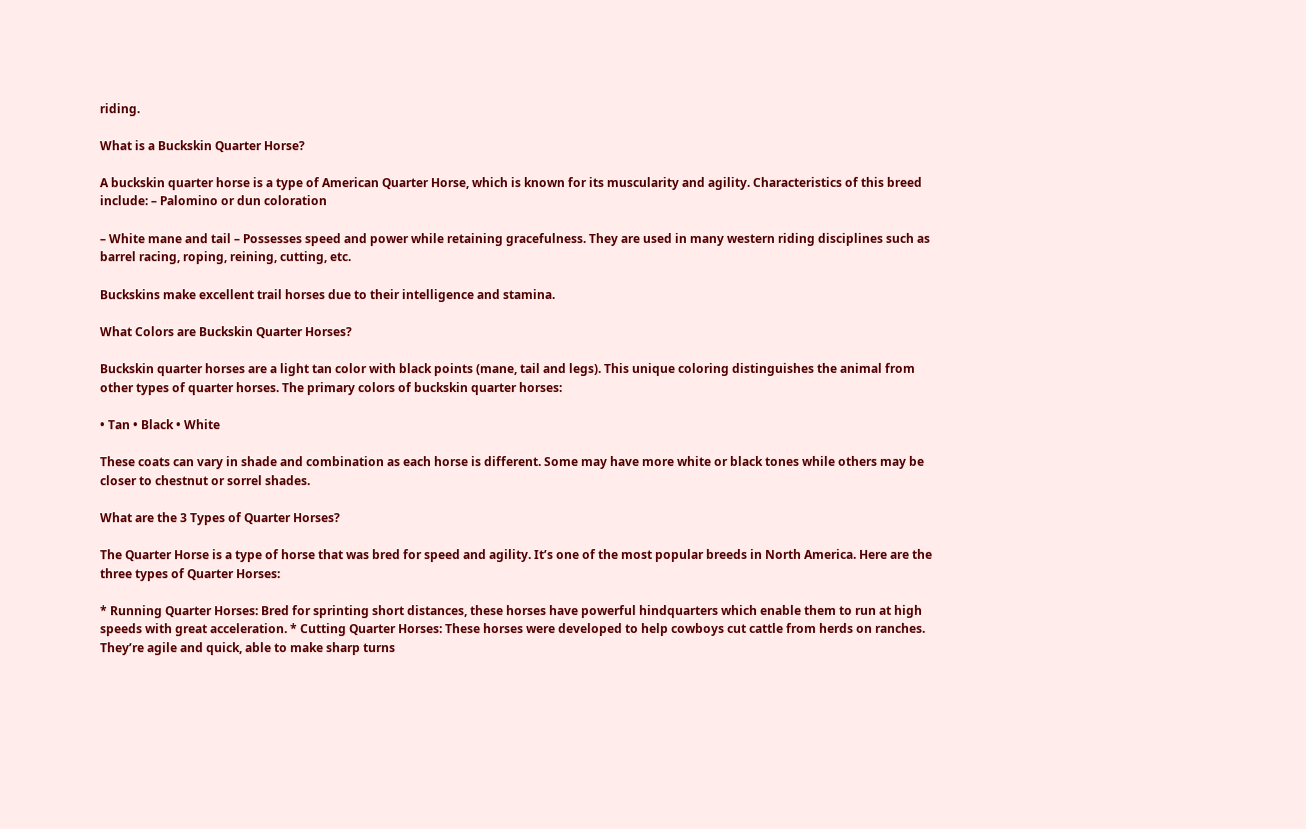riding.

What is a Buckskin Quarter Horse?

A buckskin quarter horse is a type of American Quarter Horse, which is known for its muscularity and agility. Characteristics of this breed include: – Palomino or dun coloration

– White mane and tail – Possesses speed and power while retaining gracefulness. They are used in many western riding disciplines such as barrel racing, roping, reining, cutting, etc.

Buckskins make excellent trail horses due to their intelligence and stamina.

What Colors are Buckskin Quarter Horses?

Buckskin quarter horses are a light tan color with black points (mane, tail and legs). This unique coloring distinguishes the animal from other types of quarter horses. The primary colors of buckskin quarter horses:

• Tan • Black • White

These coats can vary in shade and combination as each horse is different. Some may have more white or black tones while others may be closer to chestnut or sorrel shades.

What are the 3 Types of Quarter Horses?

The Quarter Horse is a type of horse that was bred for speed and agility. It’s one of the most popular breeds in North America. Here are the three types of Quarter Horses:

* Running Quarter Horses: Bred for sprinting short distances, these horses have powerful hindquarters which enable them to run at high speeds with great acceleration. * Cutting Quarter Horses: These horses were developed to help cowboys cut cattle from herds on ranches. They’re agile and quick, able to make sharp turns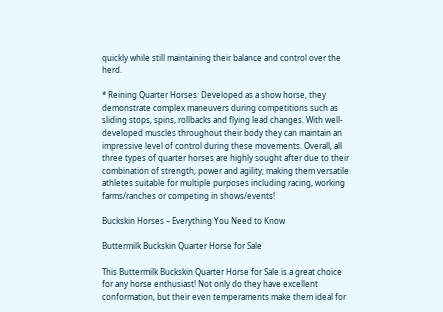quickly while still maintaining their balance and control over the herd.

* Reining Quarter Horses: Developed as a show horse, they demonstrate complex maneuvers during competitions such as sliding stops, spins, rollbacks and flying lead changes. With well-developed muscles throughout their body they can maintain an impressive level of control during these movements. Overall, all three types of quarter horses are highly sought after due to their combination of strength, power and agility; making them versatile athletes suitable for multiple purposes including racing, working farms/ranches or competing in shows/events!

Buckskin Horses – Everything You Need to Know

Buttermilk Buckskin Quarter Horse for Sale

This Buttermilk Buckskin Quarter Horse for Sale is a great choice for any horse enthusiast! Not only do they have excellent conformation, but their even temperaments make them ideal for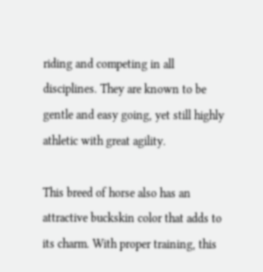riding and competing in all disciplines. They are known to be gentle and easy going, yet still highly athletic with great agility.

This breed of horse also has an attractive buckskin color that adds to its charm. With proper training, this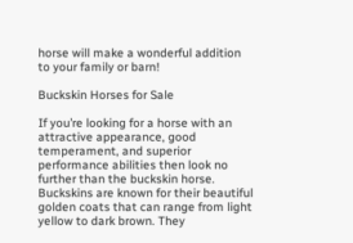horse will make a wonderful addition to your family or barn!

Buckskin Horses for Sale

If you’re looking for a horse with an attractive appearance, good temperament, and superior performance abilities then look no further than the buckskin horse. Buckskins are known for their beautiful golden coats that can range from light yellow to dark brown. They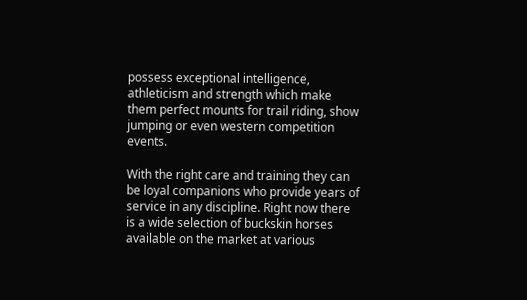possess exceptional intelligence, athleticism and strength which make them perfect mounts for trail riding, show jumping or even western competition events.

With the right care and training they can be loyal companions who provide years of service in any discipline. Right now there is a wide selection of buckskin horses available on the market at various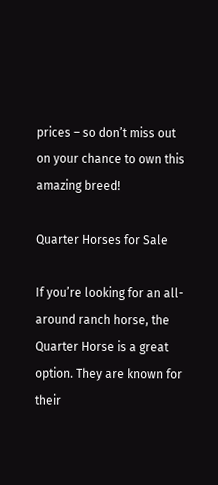prices – so don’t miss out on your chance to own this amazing breed!

Quarter Horses for Sale

If you’re looking for an all-around ranch horse, the Quarter Horse is a great option. They are known for their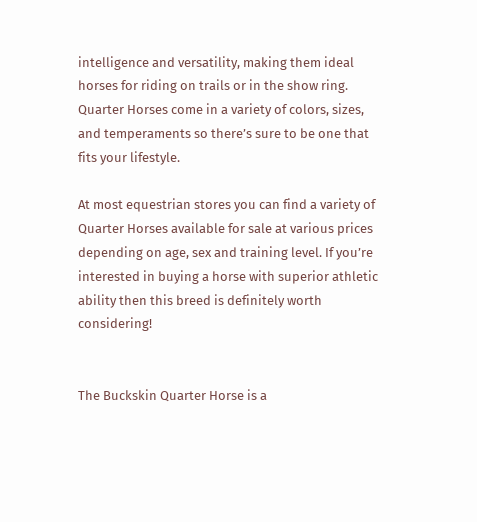intelligence and versatility, making them ideal horses for riding on trails or in the show ring. Quarter Horses come in a variety of colors, sizes, and temperaments so there’s sure to be one that fits your lifestyle.

At most equestrian stores you can find a variety of Quarter Horses available for sale at various prices depending on age, sex and training level. If you’re interested in buying a horse with superior athletic ability then this breed is definitely worth considering!


The Buckskin Quarter Horse is a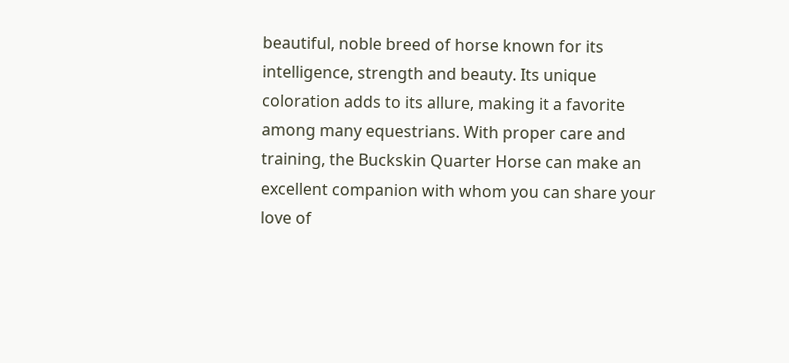beautiful, noble breed of horse known for its intelligence, strength and beauty. Its unique coloration adds to its allure, making it a favorite among many equestrians. With proper care and training, the Buckskin Quarter Horse can make an excellent companion with whom you can share your love of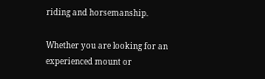riding and horsemanship.

Whether you are looking for an experienced mount or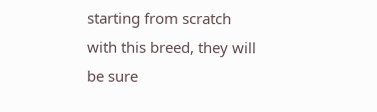starting from scratch with this breed, they will be sure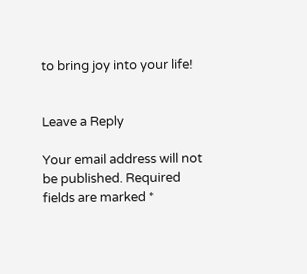to bring joy into your life!


Leave a Reply

Your email address will not be published. Required fields are marked *